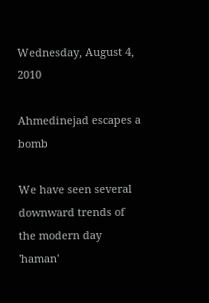Wednesday, August 4, 2010

Ahmedinejad escapes a bomb

We have seen several downward trends of the modern day 'haman'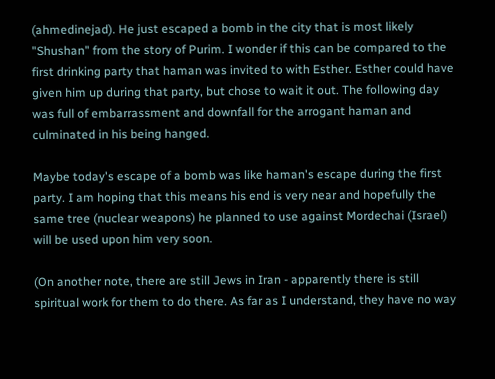(ahmedinejad). He just escaped a bomb in the city that is most likely "Shushan" from the story of Purim. I wonder if this can be compared to the first drinking party that haman was invited to with Esther. Esther could have given him up during that party, but chose to wait it out. The following day was full of embarrassment and downfall for the arrogant haman and culminated in his being hanged.

Maybe today's escape of a bomb was like haman's escape during the first party. I am hoping that this means his end is very near and hopefully the same tree (nuclear weapons) he planned to use against Mordechai (Israel) will be used upon him very soon.

(On another note, there are still Jews in Iran - apparently there is still spiritual work for them to do there. As far as I understand, they have no way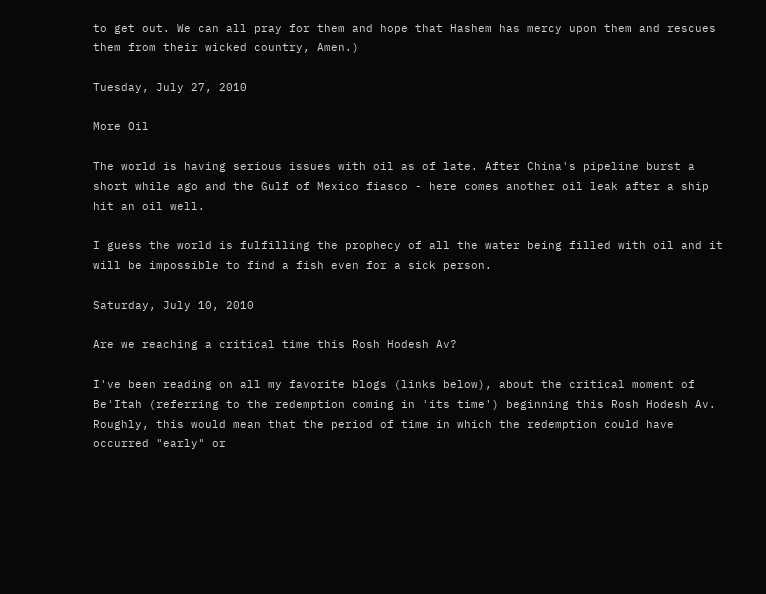to get out. We can all pray for them and hope that Hashem has mercy upon them and rescues them from their wicked country, Amen.)

Tuesday, July 27, 2010

More Oil

The world is having serious issues with oil as of late. After China's pipeline burst a short while ago and the Gulf of Mexico fiasco - here comes another oil leak after a ship hit an oil well.

I guess the world is fulfilling the prophecy of all the water being filled with oil and it will be impossible to find a fish even for a sick person.

Saturday, July 10, 2010

Are we reaching a critical time this Rosh Hodesh Av?

I've been reading on all my favorite blogs (links below), about the critical moment of Be'Itah (referring to the redemption coming in 'its time') beginning this Rosh Hodesh Av. Roughly, this would mean that the period of time in which the redemption could have occurred "early" or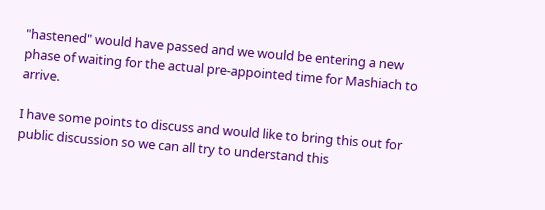"hastened" would have passed and we would be entering a new phase of waiting for the actual pre-appointed time for Mashiach to arrive.

I have some points to discuss and would like to bring this out for public discussion so we can all try to understand this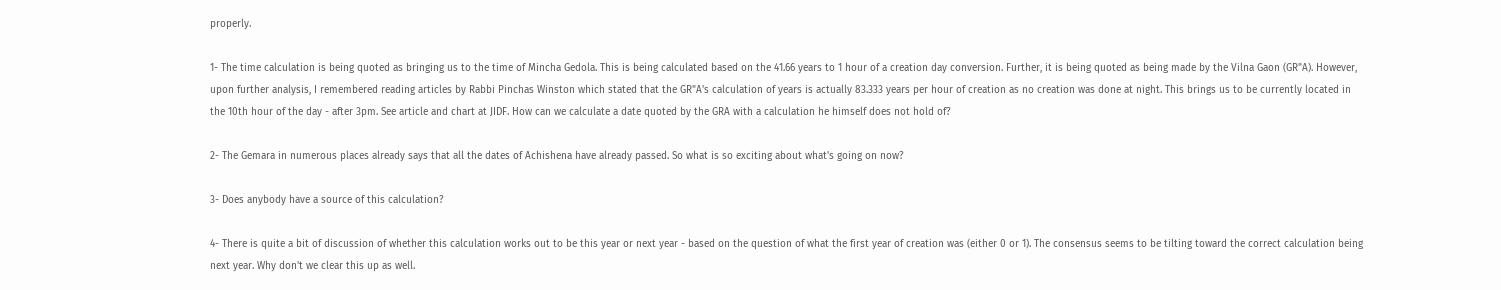properly.

1- The time calculation is being quoted as bringing us to the time of Mincha Gedola. This is being calculated based on the 41.66 years to 1 hour of a creation day conversion. Further, it is being quoted as being made by the Vilna Gaon (GR"A). However, upon further analysis, I remembered reading articles by Rabbi Pinchas Winston which stated that the GR"A's calculation of years is actually 83.333 years per hour of creation as no creation was done at night. This brings us to be currently located in the 10th hour of the day - after 3pm. See article and chart at JIDF. How can we calculate a date quoted by the GRA with a calculation he himself does not hold of?

2- The Gemara in numerous places already says that all the dates of Achishena have already passed. So what is so exciting about what's going on now?

3- Does anybody have a source of this calculation?

4- There is quite a bit of discussion of whether this calculation works out to be this year or next year - based on the question of what the first year of creation was (either 0 or 1). The consensus seems to be tilting toward the correct calculation being next year. Why don't we clear this up as well.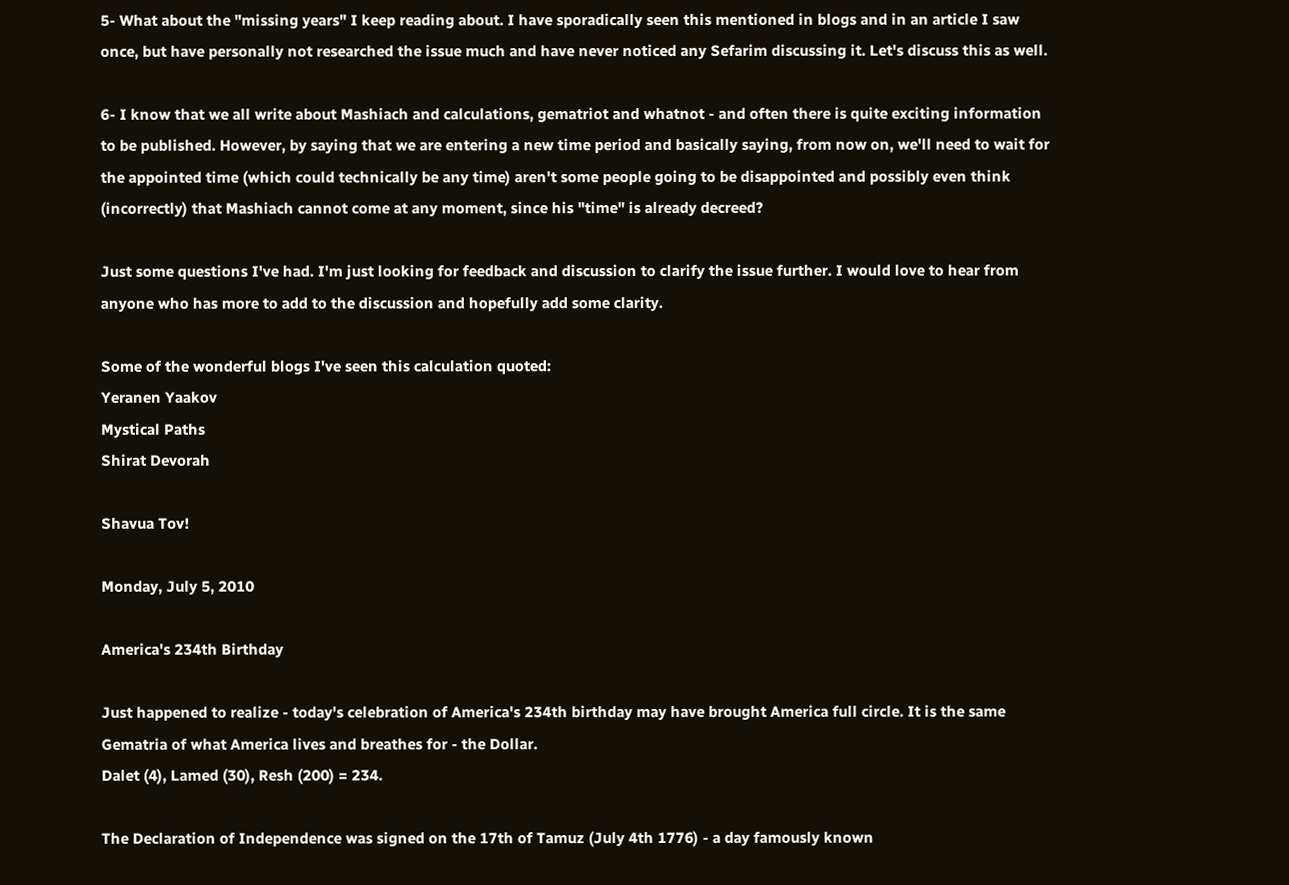5- What about the "missing years" I keep reading about. I have sporadically seen this mentioned in blogs and in an article I saw once, but have personally not researched the issue much and have never noticed any Sefarim discussing it. Let's discuss this as well.

6- I know that we all write about Mashiach and calculations, gematriot and whatnot - and often there is quite exciting information to be published. However, by saying that we are entering a new time period and basically saying, from now on, we'll need to wait for the appointed time (which could technically be any time) aren't some people going to be disappointed and possibly even think (incorrectly) that Mashiach cannot come at any moment, since his "time" is already decreed?

Just some questions I've had. I'm just looking for feedback and discussion to clarify the issue further. I would love to hear from anyone who has more to add to the discussion and hopefully add some clarity.

Some of the wonderful blogs I've seen this calculation quoted:
Yeranen Yaakov
Mystical Paths
Shirat Devorah

Shavua Tov!

Monday, July 5, 2010

America's 234th Birthday

Just happened to realize - today's celebration of America's 234th birthday may have brought America full circle. It is the same Gematria of what America lives and breathes for - the Dollar.
Dalet (4), Lamed (30), Resh (200) = 234.

The Declaration of Independence was signed on the 17th of Tamuz (July 4th 1776) - a day famously known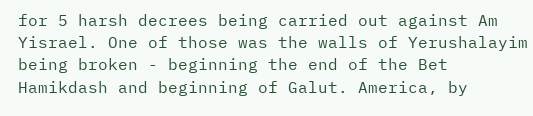for 5 harsh decrees being carried out against Am Yisrael. One of those was the walls of Yerushalayim being broken - beginning the end of the Bet Hamikdash and beginning of Galut. America, by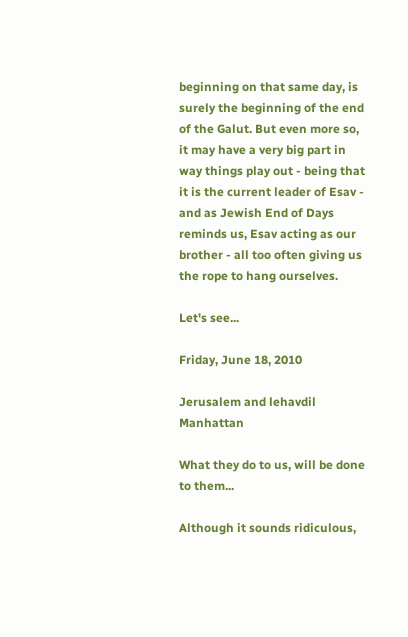beginning on that same day, is surely the beginning of the end of the Galut. But even more so, it may have a very big part in way things play out - being that it is the current leader of Esav - and as Jewish End of Days reminds us, Esav acting as our brother - all too often giving us the rope to hang ourselves.

Let's see...

Friday, June 18, 2010

Jerusalem and lehavdil Manhattan

What they do to us, will be done to them...

Although it sounds ridiculous,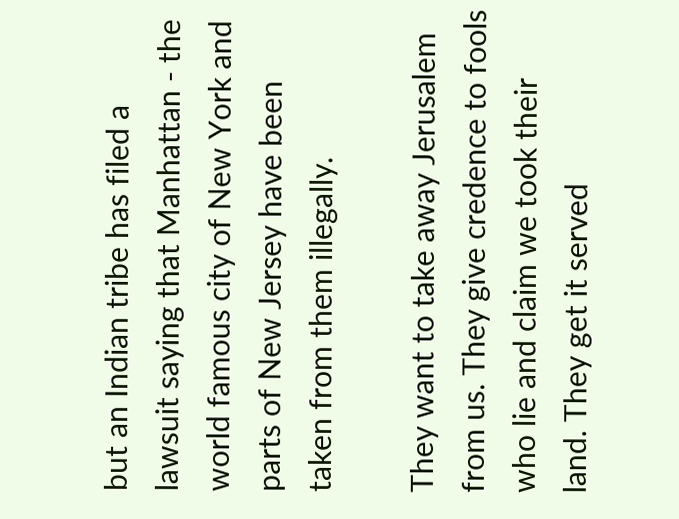but an Indian tribe has filed a lawsuit saying that Manhattan - the world famous city of New York and parts of New Jersey have been taken from them illegally.

They want to take away Jerusalem from us. They give credence to fools who lie and claim we took their land. They get it served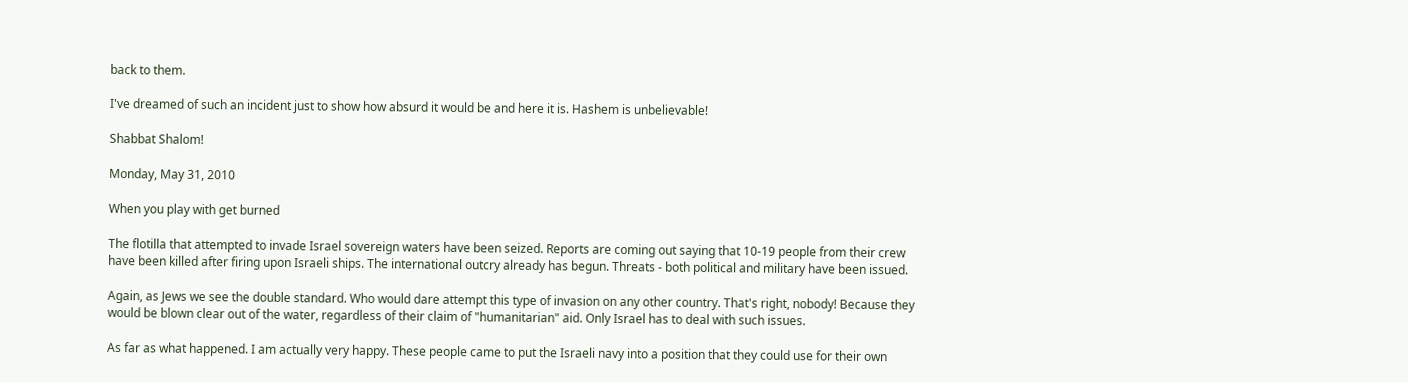back to them.

I've dreamed of such an incident just to show how absurd it would be and here it is. Hashem is unbelievable!

Shabbat Shalom!

Monday, May 31, 2010

When you play with get burned

The flotilla that attempted to invade Israel sovereign waters have been seized. Reports are coming out saying that 10-19 people from their crew have been killed after firing upon Israeli ships. The international outcry already has begun. Threats - both political and military have been issued.

Again, as Jews we see the double standard. Who would dare attempt this type of invasion on any other country. That's right, nobody! Because they would be blown clear out of the water, regardless of their claim of "humanitarian" aid. Only Israel has to deal with such issues.

As far as what happened. I am actually very happy. These people came to put the Israeli navy into a position that they could use for their own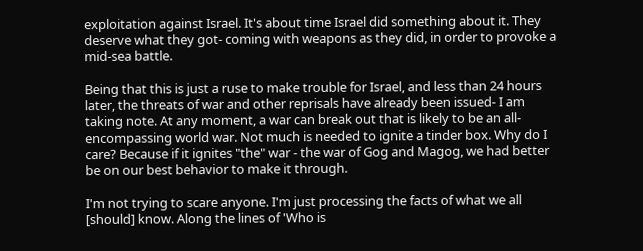exploitation against Israel. It's about time Israel did something about it. They deserve what they got- coming with weapons as they did, in order to provoke a mid-sea battle.

Being that this is just a ruse to make trouble for Israel, and less than 24 hours later, the threats of war and other reprisals have already been issued- I am taking note. At any moment, a war can break out that is likely to be an all-encompassing world war. Not much is needed to ignite a tinder box. Why do I care? Because if it ignites "the" war - the war of Gog and Magog, we had better be on our best behavior to make it through.

I'm not trying to scare anyone. I'm just processing the facts of what we all [should] know. Along the lines of 'Who is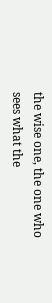the wise one, the one who sees what the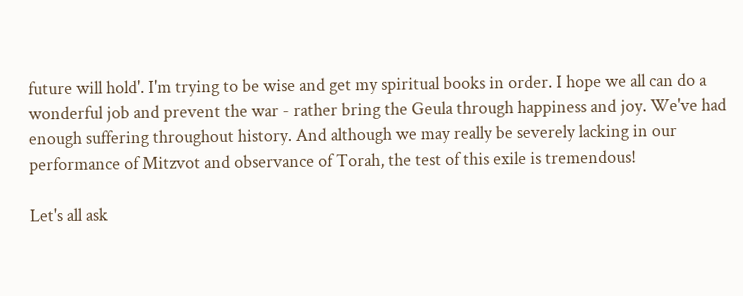future will hold'. I'm trying to be wise and get my spiritual books in order. I hope we all can do a wonderful job and prevent the war - rather bring the Geula through happiness and joy. We've had enough suffering throughout history. And although we may really be severely lacking in our performance of Mitzvot and observance of Torah, the test of this exile is tremendous!

Let's all ask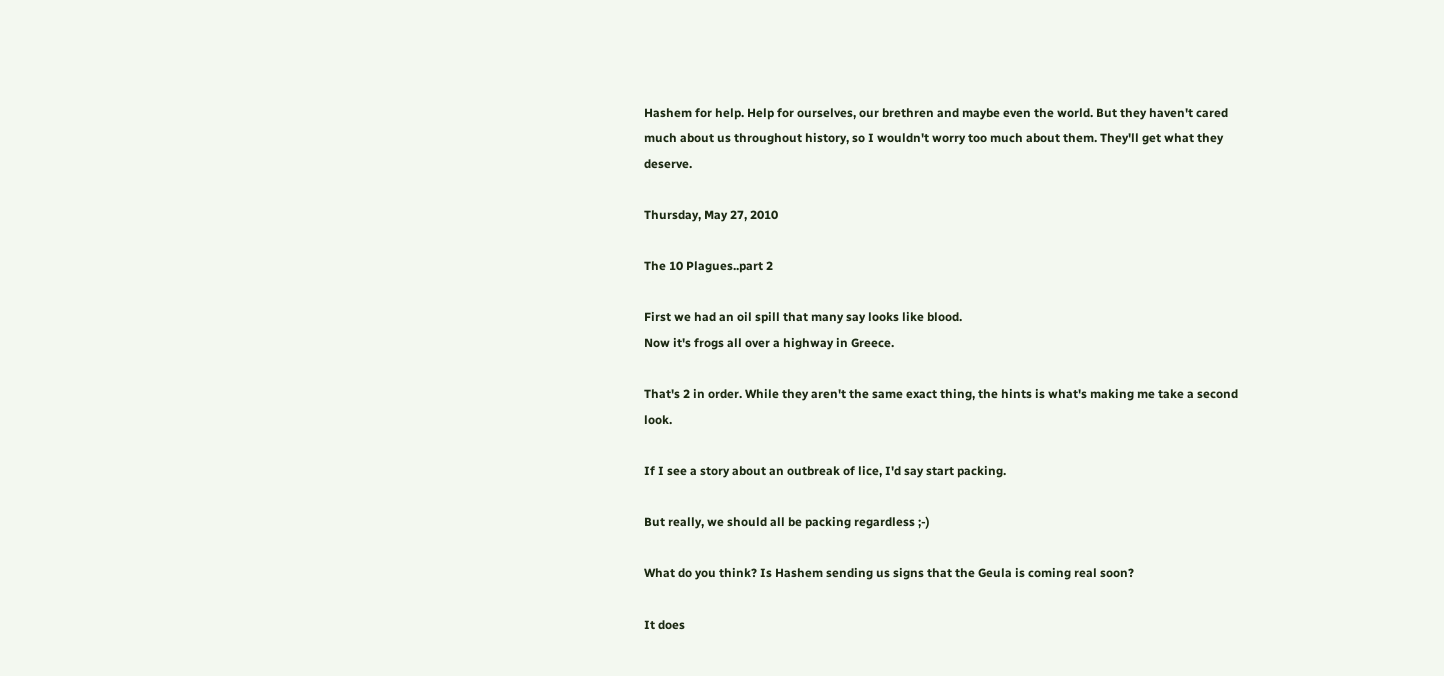Hashem for help. Help for ourselves, our brethren and maybe even the world. But they haven't cared much about us throughout history, so I wouldn't worry too much about them. They'll get what they deserve.

Thursday, May 27, 2010

The 10 Plagues..part 2

First we had an oil spill that many say looks like blood.
Now it's frogs all over a highway in Greece.

That's 2 in order. While they aren't the same exact thing, the hints is what's making me take a second look.

If I see a story about an outbreak of lice, I'd say start packing.

But really, we should all be packing regardless ;-)

What do you think? Is Hashem sending us signs that the Geula is coming real soon?

It does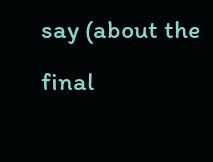say (about the final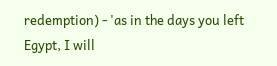redemption) - 'as in the days you left Egypt, I will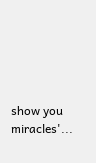show you miracles'...